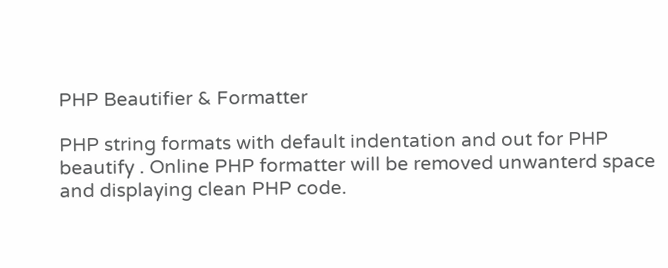PHP Beautifier & Formatter

PHP string formats with default indentation and out for PHP beautify . Online PHP formatter will be removed unwanterd space and displaying clean PHP code.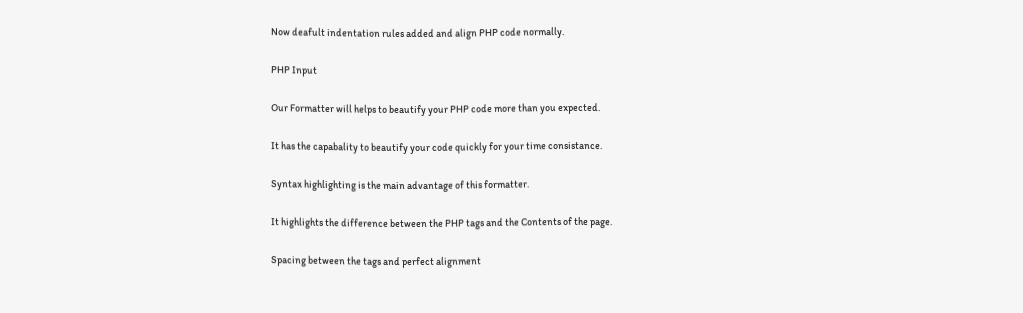Now deafult indentation rules added and align PHP code normally.

PHP Input

Our Formatter will helps to beautify your PHP code more than you expected.

It has the capabality to beautify your code quickly for your time consistance.

Syntax highlighting is the main advantage of this formatter.

It highlights the difference between the PHP tags and the Contents of the page.

Spacing between the tags and perfect alignment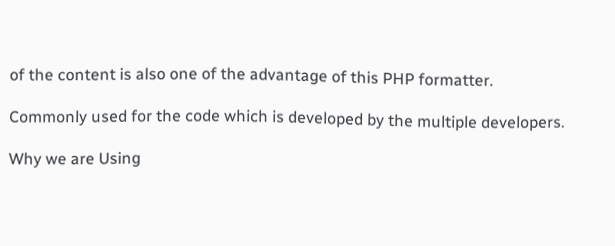of the content is also one of the advantage of this PHP formatter.

Commonly used for the code which is developed by the multiple developers.

Why we are Using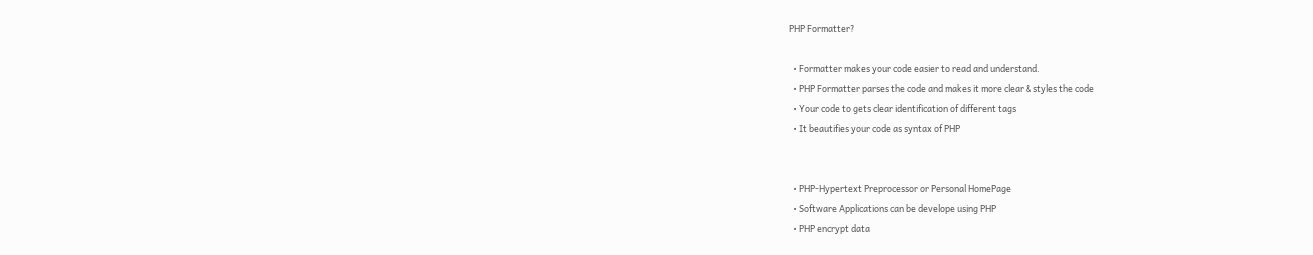PHP Formatter?

  • Formatter makes your code easier to read and understand.
  • PHP Formatter parses the code and makes it more clear & styles the code
  • Your code to gets clear identification of different tags
  • It beautifies your code as syntax of PHP


  • PHP-Hypertext Preprocessor or Personal HomePage
  • Software Applications can be develope using PHP
  • PHP encrypt data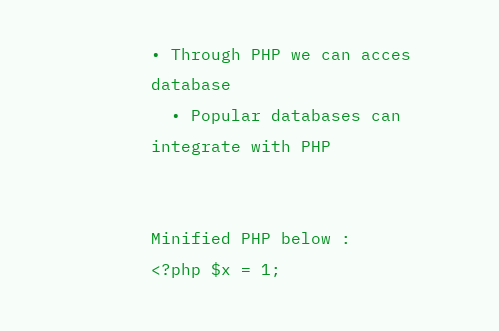• Through PHP we can acces database
  • Popular databases can integrate with PHP


Minified PHP below :
<?php $x = 1;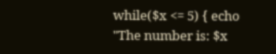while($x <= 5) { echo "The number is: $x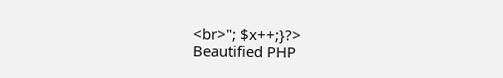<br>"; $x++;}?>
Beautified PHP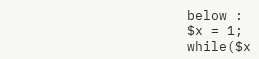below :
$x = 1;
while($x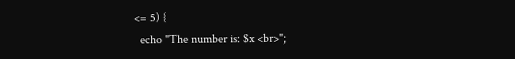<= 5) {
  echo "The number is: $x <br>";